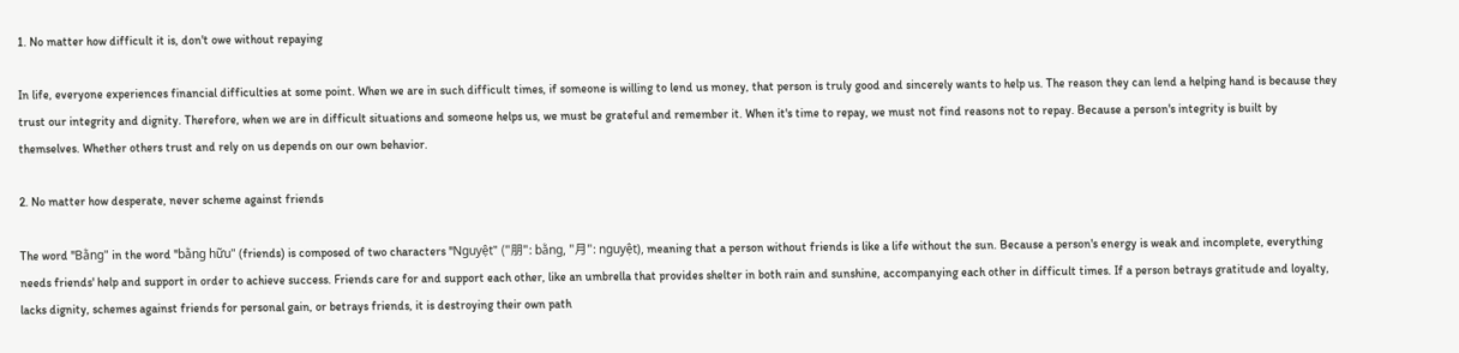1. No matter how difficult it is, don't owe without repaying

In life, everyone experiences financial difficulties at some point. When we are in such difficult times, if someone is willing to lend us money, that person is truly good and sincerely wants to help us. The reason they can lend a helping hand is because they trust our integrity and dignity. Therefore, when we are in difficult situations and someone helps us, we must be grateful and remember it. When it's time to repay, we must not find reasons not to repay. Because a person's integrity is built by themselves. Whether others trust and rely on us depends on our own behavior.

2. No matter how desperate, never scheme against friends

The word "Bằng" in the word "bằng hữu" (friends) is composed of two characters "Nguyệt" ("朋": bằng, "月": nguyệt), meaning that a person without friends is like a life without the sun. Because a person's energy is weak and incomplete, everything needs friends' help and support in order to achieve success. Friends care for and support each other, like an umbrella that provides shelter in both rain and sunshine, accompanying each other in difficult times. If a person betrays gratitude and loyalty, lacks dignity, schemes against friends for personal gain, or betrays friends, it is destroying their own path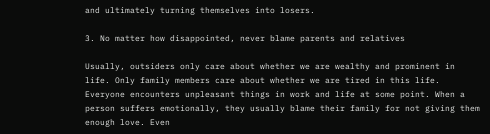and ultimately turning themselves into losers.

3. No matter how disappointed, never blame parents and relatives

Usually, outsiders only care about whether we are wealthy and prominent in life. Only family members care about whether we are tired in this life. Everyone encounters unpleasant things in work and life at some point. When a person suffers emotionally, they usually blame their family for not giving them enough love. Even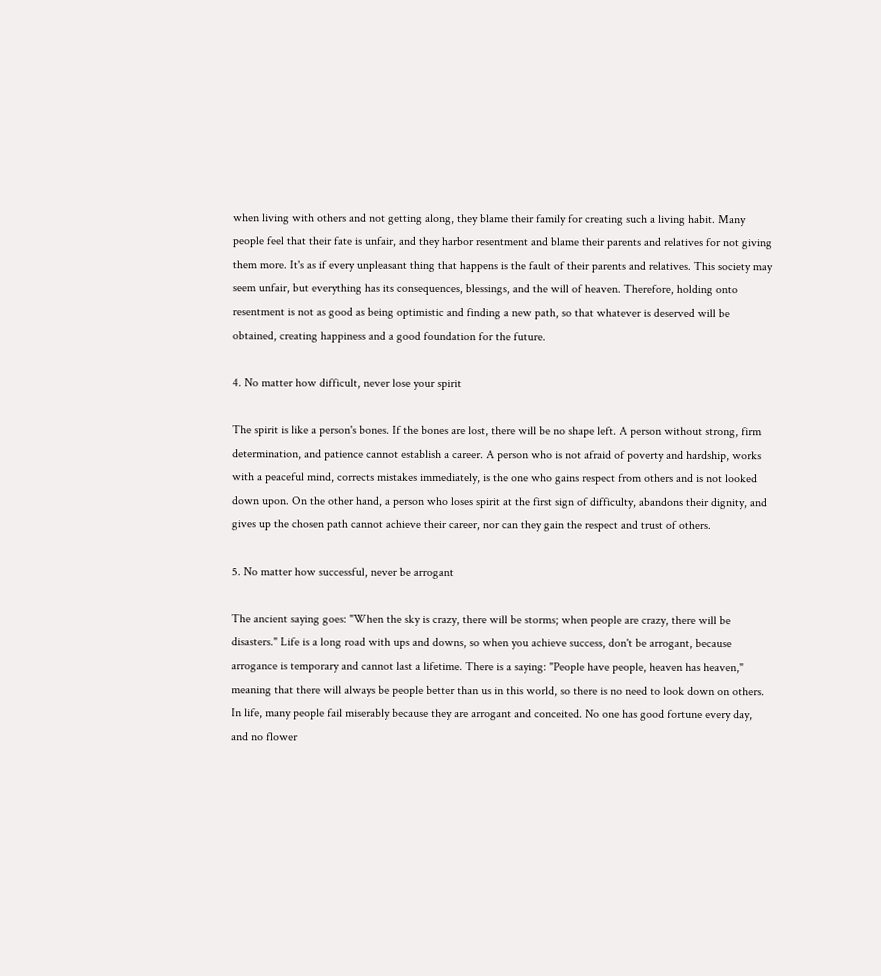when living with others and not getting along, they blame their family for creating such a living habit. Many people feel that their fate is unfair, and they harbor resentment and blame their parents and relatives for not giving them more. It's as if every unpleasant thing that happens is the fault of their parents and relatives. This society may seem unfair, but everything has its consequences, blessings, and the will of heaven. Therefore, holding onto resentment is not as good as being optimistic and finding a new path, so that whatever is deserved will be obtained, creating happiness and a good foundation for the future.

4. No matter how difficult, never lose your spirit

The spirit is like a person's bones. If the bones are lost, there will be no shape left. A person without strong, firm determination, and patience cannot establish a career. A person who is not afraid of poverty and hardship, works with a peaceful mind, corrects mistakes immediately, is the one who gains respect from others and is not looked down upon. On the other hand, a person who loses spirit at the first sign of difficulty, abandons their dignity, and gives up the chosen path cannot achieve their career, nor can they gain the respect and trust of others.

5. No matter how successful, never be arrogant

The ancient saying goes: "When the sky is crazy, there will be storms; when people are crazy, there will be disasters." Life is a long road with ups and downs, so when you achieve success, don't be arrogant, because arrogance is temporary and cannot last a lifetime. There is a saying: "People have people, heaven has heaven," meaning that there will always be people better than us in this world, so there is no need to look down on others. In life, many people fail miserably because they are arrogant and conceited. No one has good fortune every day, and no flower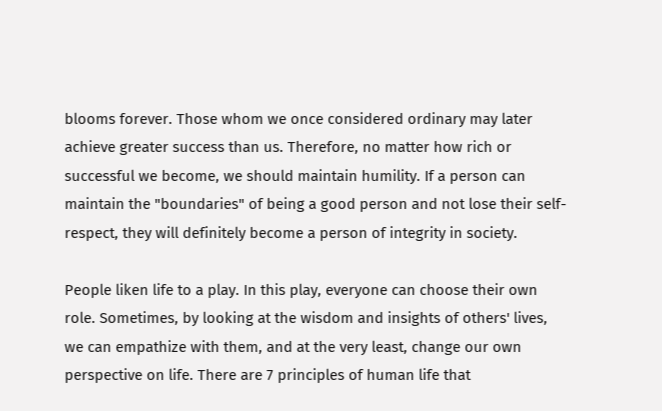blooms forever. Those whom we once considered ordinary may later achieve greater success than us. Therefore, no matter how rich or successful we become, we should maintain humility. If a person can maintain the "boundaries" of being a good person and not lose their self-respect, they will definitely become a person of integrity in society.

People liken life to a play. In this play, everyone can choose their own role. Sometimes, by looking at the wisdom and insights of others' lives, we can empathize with them, and at the very least, change our own perspective on life. There are 7 principles of human life that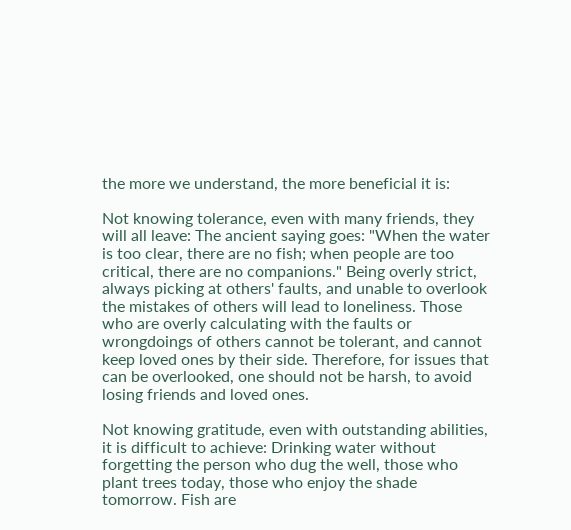the more we understand, the more beneficial it is:

Not knowing tolerance, even with many friends, they will all leave: The ancient saying goes: "When the water is too clear, there are no fish; when people are too critical, there are no companions." Being overly strict, always picking at others' faults, and unable to overlook the mistakes of others will lead to loneliness. Those who are overly calculating with the faults or wrongdoings of others cannot be tolerant, and cannot keep loved ones by their side. Therefore, for issues that can be overlooked, one should not be harsh, to avoid losing friends and loved ones.

Not knowing gratitude, even with outstanding abilities, it is difficult to achieve: Drinking water without forgetting the person who dug the well, those who plant trees today, those who enjoy the shade tomorrow. Fish are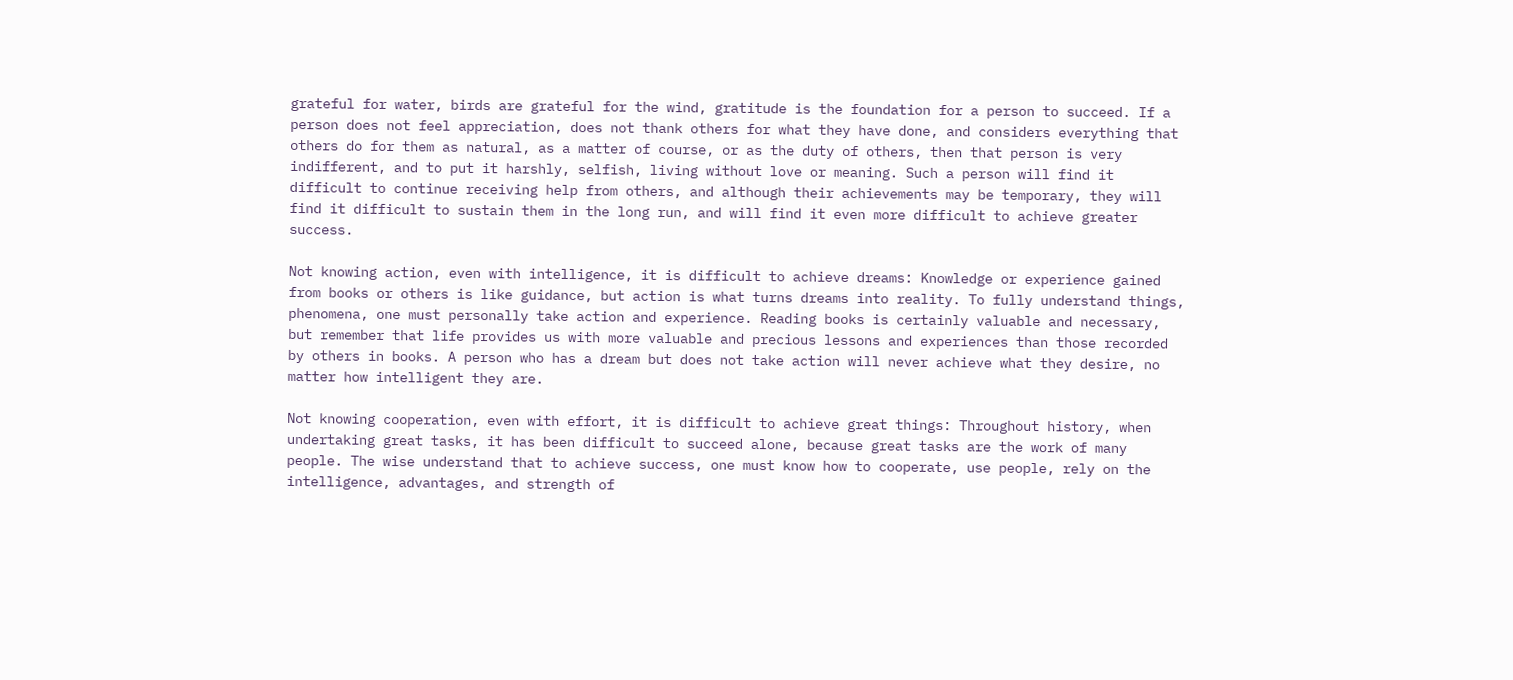grateful for water, birds are grateful for the wind, gratitude is the foundation for a person to succeed. If a person does not feel appreciation, does not thank others for what they have done, and considers everything that others do for them as natural, as a matter of course, or as the duty of others, then that person is very indifferent, and to put it harshly, selfish, living without love or meaning. Such a person will find it difficult to continue receiving help from others, and although their achievements may be temporary, they will find it difficult to sustain them in the long run, and will find it even more difficult to achieve greater success.

Not knowing action, even with intelligence, it is difficult to achieve dreams: Knowledge or experience gained from books or others is like guidance, but action is what turns dreams into reality. To fully understand things, phenomena, one must personally take action and experience. Reading books is certainly valuable and necessary, but remember that life provides us with more valuable and precious lessons and experiences than those recorded by others in books. A person who has a dream but does not take action will never achieve what they desire, no matter how intelligent they are.

Not knowing cooperation, even with effort, it is difficult to achieve great things: Throughout history, when undertaking great tasks, it has been difficult to succeed alone, because great tasks are the work of many people. The wise understand that to achieve success, one must know how to cooperate, use people, rely on the intelligence, advantages, and strength of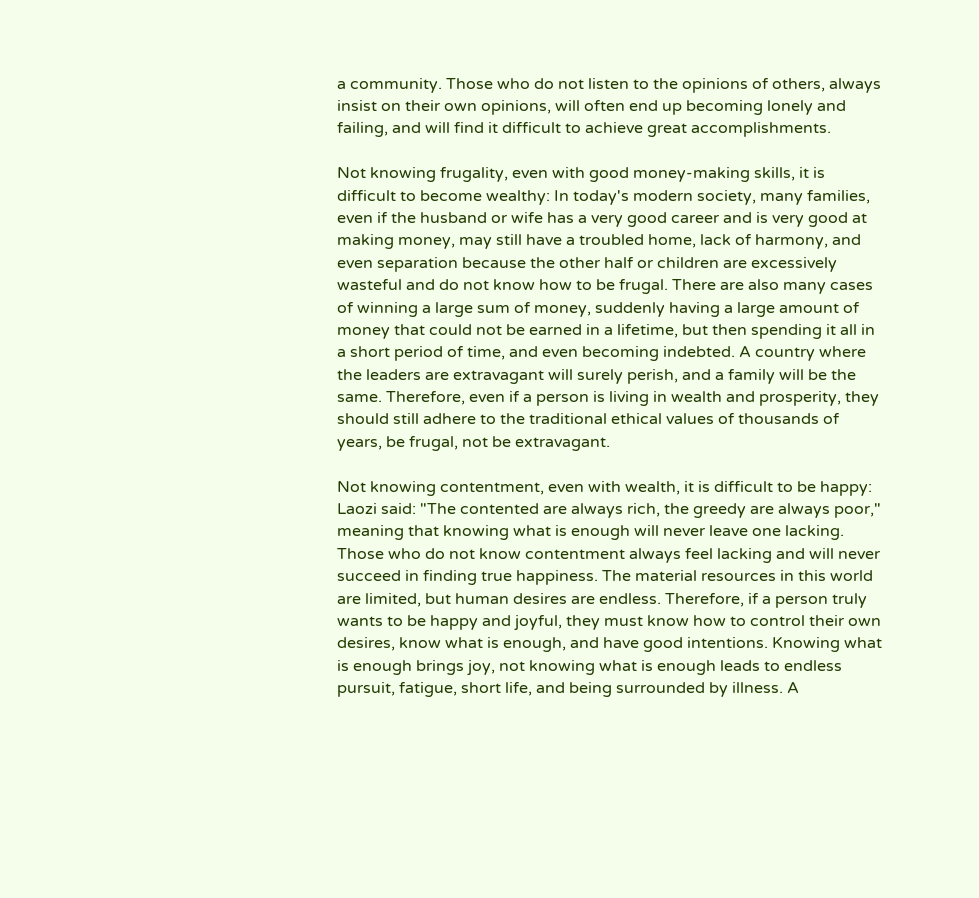a community. Those who do not listen to the opinions of others, always insist on their own opinions, will often end up becoming lonely and failing, and will find it difficult to achieve great accomplishments.

Not knowing frugality, even with good money-making skills, it is difficult to become wealthy: In today's modern society, many families, even if the husband or wife has a very good career and is very good at making money, may still have a troubled home, lack of harmony, and even separation because the other half or children are excessively wasteful and do not know how to be frugal. There are also many cases of winning a large sum of money, suddenly having a large amount of money that could not be earned in a lifetime, but then spending it all in a short period of time, and even becoming indebted. A country where the leaders are extravagant will surely perish, and a family will be the same. Therefore, even if a person is living in wealth and prosperity, they should still adhere to the traditional ethical values of thousands of years, be frugal, not be extravagant.

Not knowing contentment, even with wealth, it is difficult to be happy: Laozi said: "The contented are always rich, the greedy are always poor," meaning that knowing what is enough will never leave one lacking. Those who do not know contentment always feel lacking and will never succeed in finding true happiness. The material resources in this world are limited, but human desires are endless. Therefore, if a person truly wants to be happy and joyful, they must know how to control their own desires, know what is enough, and have good intentions. Knowing what is enough brings joy, not knowing what is enough leads to endless pursuit, fatigue, short life, and being surrounded by illness. A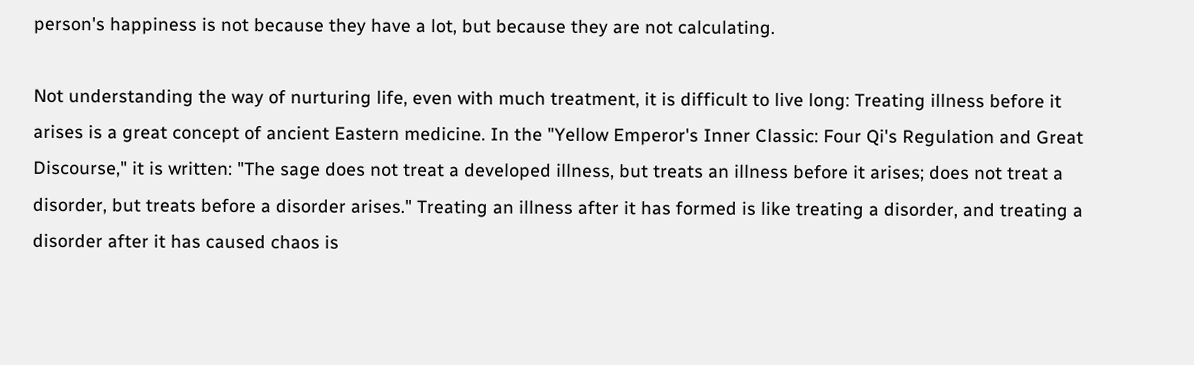person's happiness is not because they have a lot, but because they are not calculating.

Not understanding the way of nurturing life, even with much treatment, it is difficult to live long: Treating illness before it arises is a great concept of ancient Eastern medicine. In the "Yellow Emperor's Inner Classic: Four Qi's Regulation and Great Discourse," it is written: "The sage does not treat a developed illness, but treats an illness before it arises; does not treat a disorder, but treats before a disorder arises." Treating an illness after it has formed is like treating a disorder, and treating a disorder after it has caused chaos is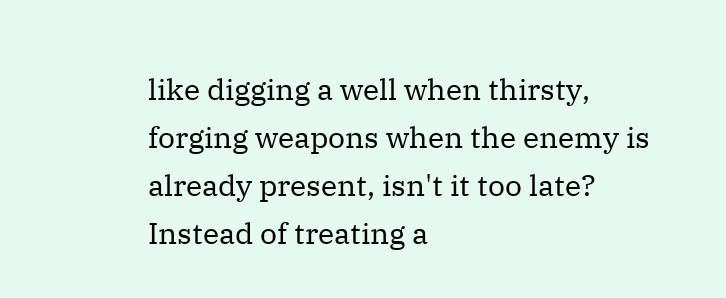like digging a well when thirsty, forging weapons when the enemy is already present, isn't it too late? Instead of treating a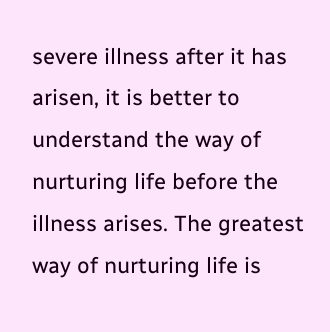severe illness after it has arisen, it is better to understand the way of nurturing life before the illness arises. The greatest way of nurturing life is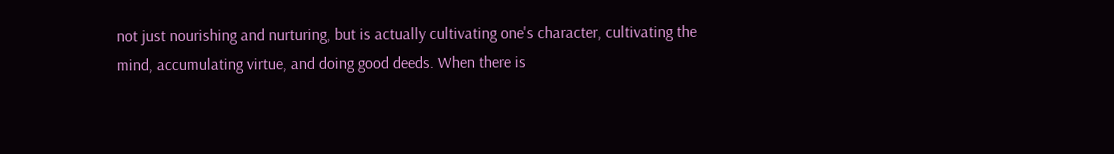not just nourishing and nurturing, but is actually cultivating one's character, cultivating the mind, accumulating virtue, and doing good deeds. When there is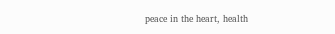peace in the heart, health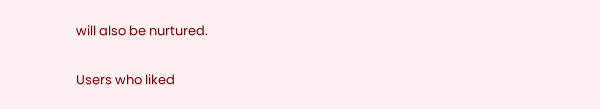will also be nurtured.

Users who liked